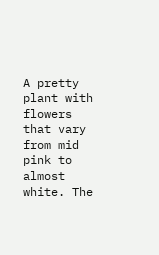A pretty plant with flowers that vary from mid pink to almost white. The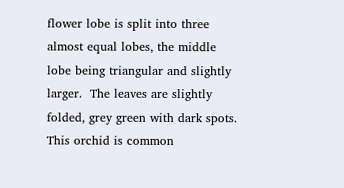flower lobe is split into three almost equal lobes, the middle lobe being triangular and slightly larger.  The leaves are slightly folded, grey green with dark spots.  This orchid is common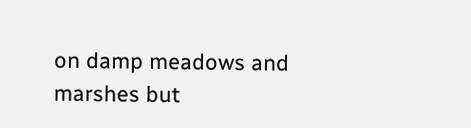on damp meadows and marshes but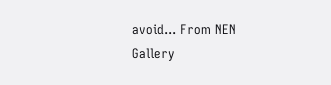avoid... From NEN Gallery